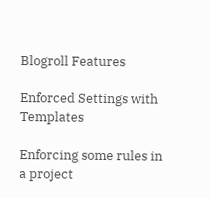Blogroll Features

Enforced Settings with Templates

Enforcing some rules in a project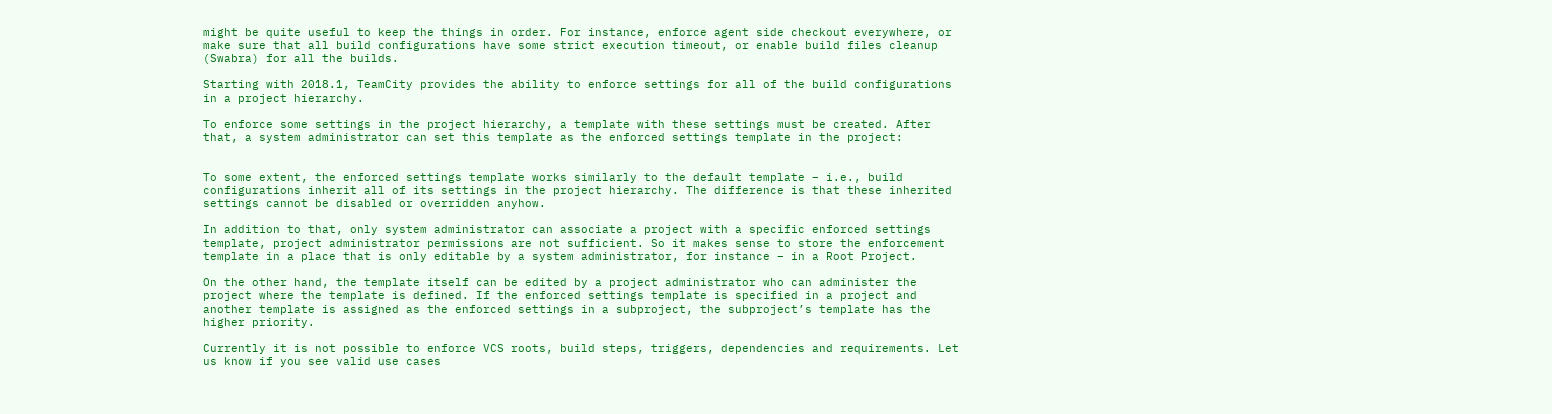might be quite useful to keep the things in order. For instance, enforce agent side checkout everywhere, or make sure that all build configurations have some strict execution timeout, or enable build files cleanup (Swabra) for all the builds.

Starting with 2018.1, TeamCity provides the ability to enforce settings for all of the build configurations in a project hierarchy.

To enforce some settings in the project hierarchy, a template with these settings must be created. After that, a system administrator can set this template as the enforced settings template in the project:


To some extent, the enforced settings template works similarly to the default template – i.e., build configurations inherit all of its settings in the project hierarchy. The difference is that these inherited settings cannot be disabled or overridden anyhow.

In addition to that, only system administrator can associate a project with a specific enforced settings template, project administrator permissions are not sufficient. So it makes sense to store the enforcement template in a place that is only editable by a system administrator, for instance – in a Root Project.

On the other hand, the template itself can be edited by a project administrator who can administer the project where the template is defined. If the enforced settings template is specified in a project and another template is assigned as the enforced settings in a subproject, the subproject’s template has the higher priority.

Currently it is not possible to enforce VCS roots, build steps, triggers, dependencies and requirements. Let us know if you see valid use cases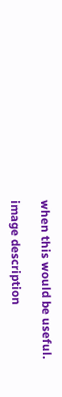when this would be useful.

image description